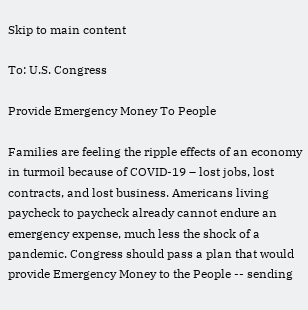Skip to main content

To: U.S. Congress

Provide Emergency Money To People

Families are feeling the ripple effects of an economy in turmoil because of COVID-19 – lost jobs, lost contracts, and lost business. Americans living paycheck to paycheck already cannot endure an emergency expense, much less the shock of a pandemic. Congress should pass a plan that would provide Emergency Money to the People -- sending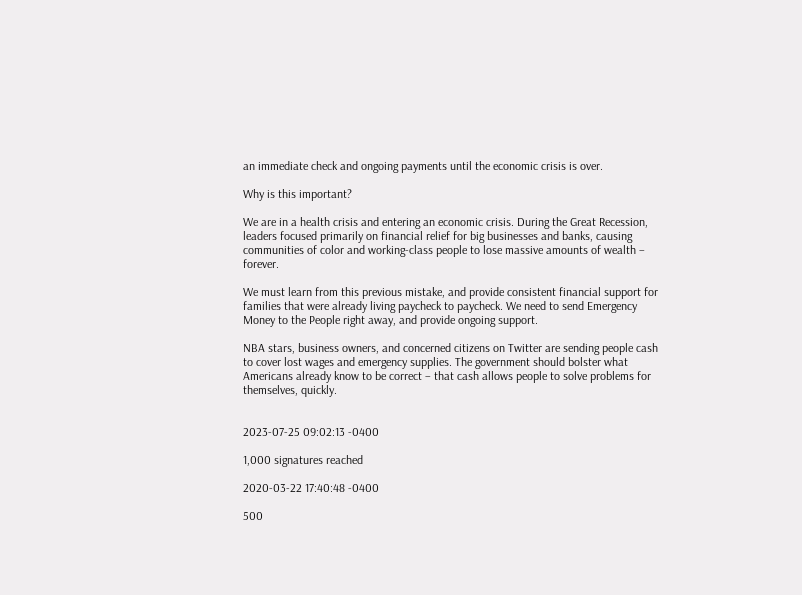an immediate check and ongoing payments until the economic crisis is over.

Why is this important?

We are in a health crisis and entering an economic crisis. During the Great Recession, leaders focused primarily on financial relief for big businesses and banks, causing communities of color and working-class people to lose massive amounts of wealth – forever.

We must learn from this previous mistake, and provide consistent financial support for families that were already living paycheck to paycheck. We need to send Emergency Money to the People right away, and provide ongoing support.

NBA stars, business owners, and concerned citizens on Twitter are sending people cash to cover lost wages and emergency supplies. The government should bolster what Americans already know to be correct – that cash allows people to solve problems for themselves, quickly.


2023-07-25 09:02:13 -0400

1,000 signatures reached

2020-03-22 17:40:48 -0400

500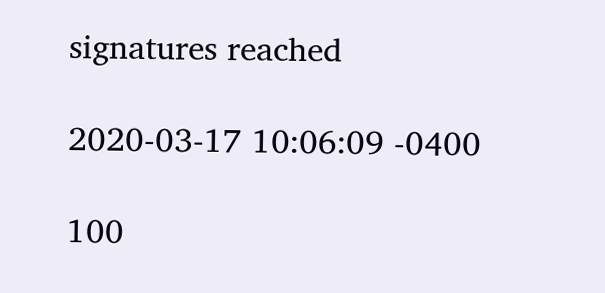signatures reached

2020-03-17 10:06:09 -0400

100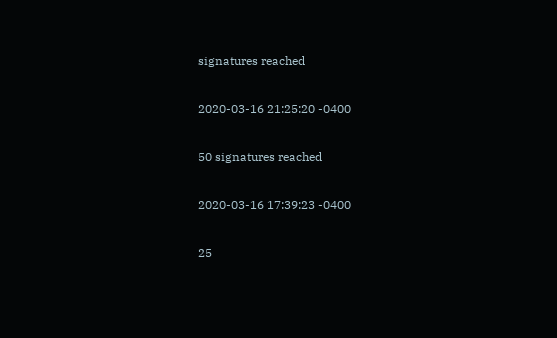signatures reached

2020-03-16 21:25:20 -0400

50 signatures reached

2020-03-16 17:39:23 -0400

25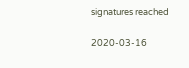signatures reached

2020-03-16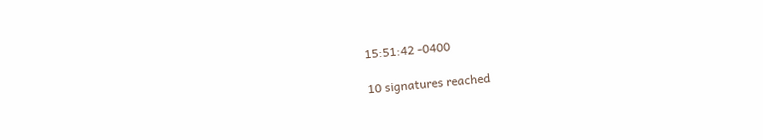15:51:42 -0400

10 signatures reached